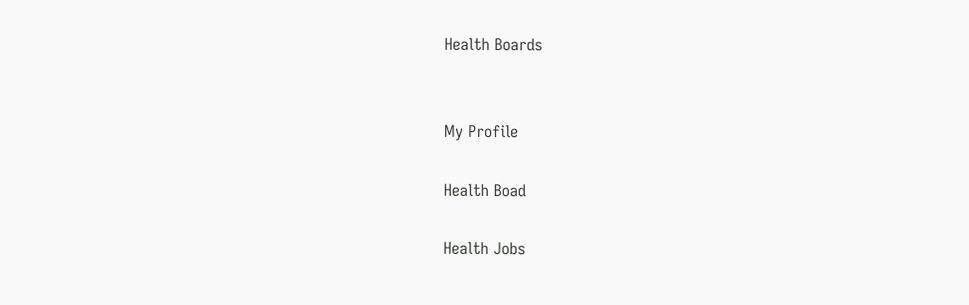Health Boards


My Profile

Health Boad

Health Jobs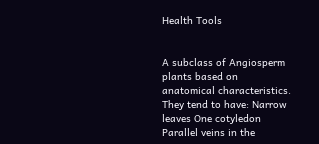Health Tools


A subclass of Angiosperm plants based on anatomical characteristics. They tend to have: Narrow leaves One cotyledon Parallel veins in the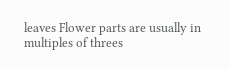leaves Flower parts are usually in multiples of threes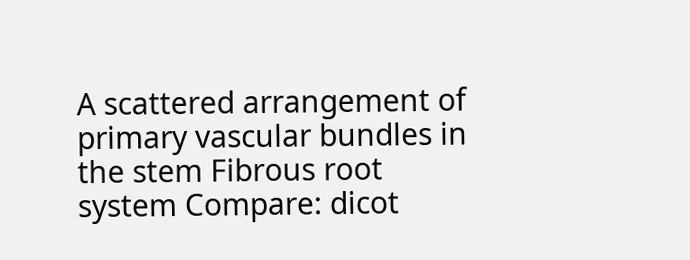A scattered arrangement of primary vascular bundles in the stem Fibrous root system Compare: dicot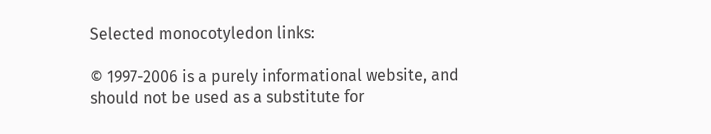Selected monocotyledon links:

© 1997-2006 is a purely informational website, and should not be used as a substitute for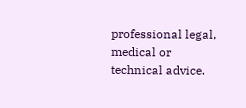professional legal, medical or technical advice.